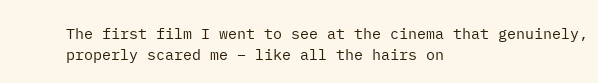The first film I went to see at the cinema that genuinely, properly scared me – like all the hairs on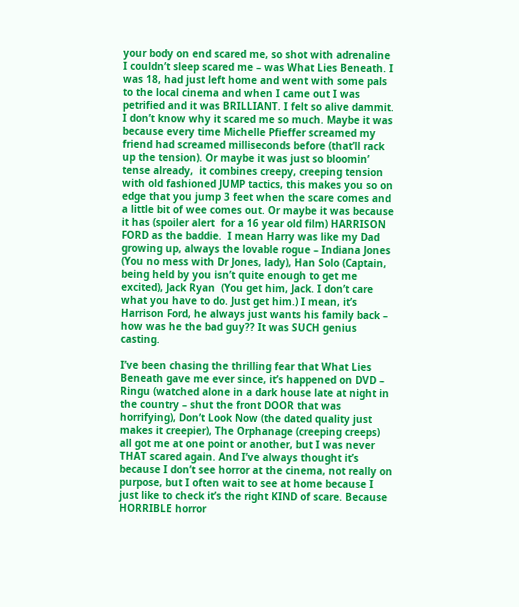your body on end scared me, so shot with adrenaline I couldn’t sleep scared me – was What Lies Beneath. I was 18, had just left home and went with some pals to the local cinema and when I came out I was petrified and it was BRILLIANT. I felt so alive dammit. I don’t know why it scared me so much. Maybe it was because every time Michelle Pfieffer screamed my friend had screamed milliseconds before (that’ll rack up the tension). Or maybe it was just so bloomin’ tense already,  it combines creepy, creeping tension with old fashioned JUMP tactics, this makes you so on edge that you jump 3 feet when the scare comes and a little bit of wee comes out. Or maybe it was because it has (spoiler alert  for a 16 year old film) HARRISON FORD as the baddie.  I mean Harry was like my Dad growing up, always the lovable rogue – Indiana Jones (You no mess with Dr Jones, lady), Han Solo (Captain, being held by you isn’t quite enough to get me excited), Jack Ryan  (You get him, Jack. I don’t care what you have to do. Just get him.) I mean, it’s Harrison Ford, he always just wants his family back – how was he the bad guy?? It was SUCH genius casting.

I’ve been chasing the thrilling fear that What Lies Beneath gave me ever since, it’s happened on DVD –  Ringu (watched alone in a dark house late at night in the country – shut the front DOOR that was horrifying), Don’t Look Now (the dated quality just makes it creepier), The Orphanage (creeping creeps) all got me at one point or another, but I was never THAT scared again. And I’ve always thought it’s because I don’t see horror at the cinema, not really on purpose, but I often wait to see at home because I just like to check it’s the right KIND of scare. Because HORRIBLE horror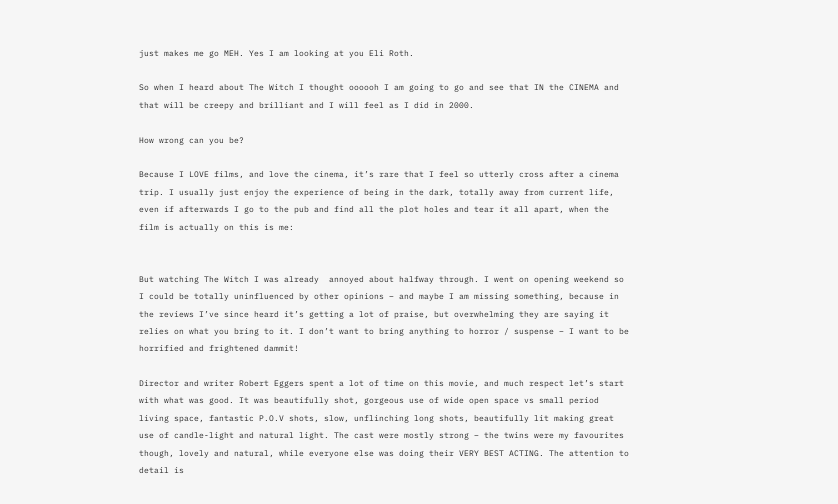just makes me go MEH. Yes I am looking at you Eli Roth.

So when I heard about The Witch I thought oooooh I am going to go and see that IN the CINEMA and that will be creepy and brilliant and I will feel as I did in 2000.

How wrong can you be?

Because I LOVE films, and love the cinema, it’s rare that I feel so utterly cross after a cinema trip. I usually just enjoy the experience of being in the dark, totally away from current life, even if afterwards I go to the pub and find all the plot holes and tear it all apart, when the film is actually on this is me:


But watching The Witch I was already  annoyed about halfway through. I went on opening weekend so I could be totally uninfluenced by other opinions – and maybe I am missing something, because in the reviews I’ve since heard it’s getting a lot of praise, but overwhelming they are saying it relies on what you bring to it. I don’t want to bring anything to horror / suspense – I want to be horrified and frightened dammit!

Director and writer Robert Eggers spent a lot of time on this movie, and much respect let’s start with what was good. It was beautifully shot, gorgeous use of wide open space vs small period living space, fantastic P.O.V shots, slow, unflinching long shots, beautifully lit making great use of candle-light and natural light. The cast were mostly strong – the twins were my favourites though, lovely and natural, while everyone else was doing their VERY BEST ACTING. The attention to detail is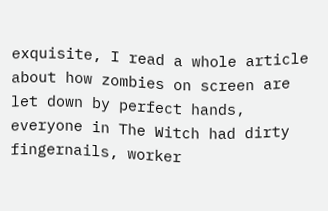exquisite, I read a whole article about how zombies on screen are let down by perfect hands, everyone in The Witch had dirty fingernails, worker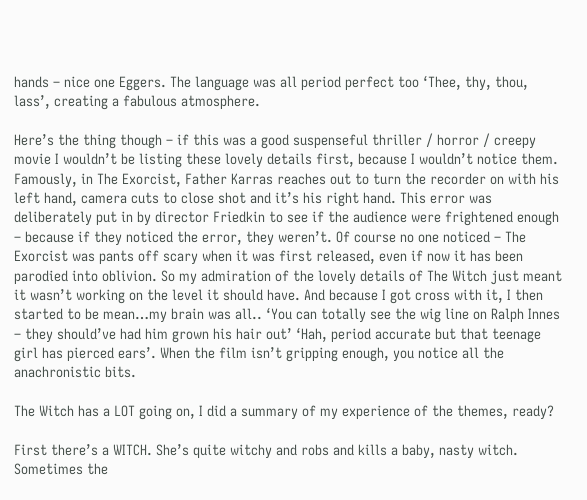hands – nice one Eggers. The language was all period perfect too ‘Thee, thy, thou, lass’, creating a fabulous atmosphere.

Here’s the thing though – if this was a good suspenseful thriller / horror / creepy movie I wouldn’t be listing these lovely details first, because I wouldn’t notice them. Famously, in The Exorcist, Father Karras reaches out to turn the recorder on with his left hand, camera cuts to close shot and it’s his right hand. This error was deliberately put in by director Friedkin to see if the audience were frightened enough – because if they noticed the error, they weren’t. Of course no one noticed – The Exorcist was pants off scary when it was first released, even if now it has been parodied into oblivion. So my admiration of the lovely details of The Witch just meant it wasn’t working on the level it should have. And because I got cross with it, I then started to be mean…my brain was all.. ‘You can totally see the wig line on Ralph Innes – they should’ve had him grown his hair out’ ‘Hah, period accurate but that teenage girl has pierced ears’. When the film isn’t gripping enough, you notice all the anachronistic bits.

The Witch has a LOT going on, I did a summary of my experience of the themes, ready?

First there’s a WITCH. She’s quite witchy and robs and kills a baby, nasty witch. Sometimes the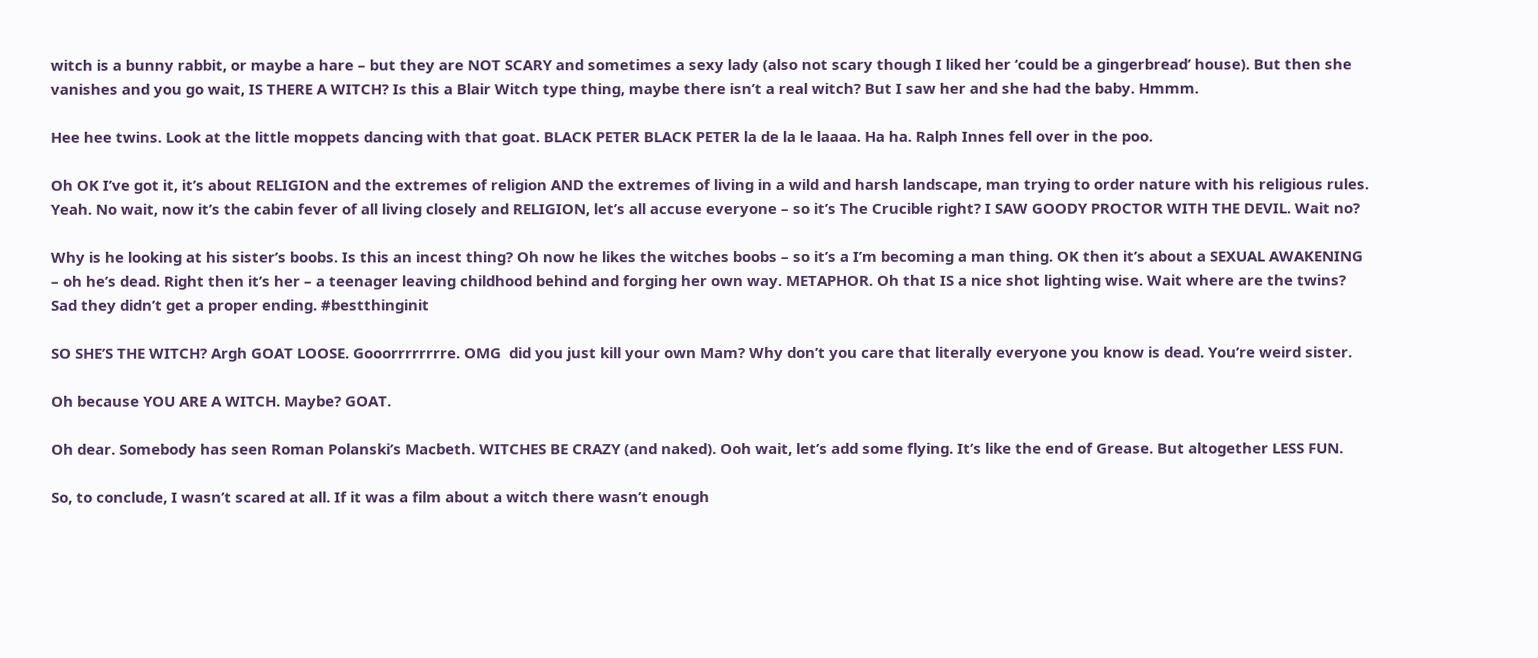witch is a bunny rabbit, or maybe a hare – but they are NOT SCARY and sometimes a sexy lady (also not scary though I liked her ‘could be a gingerbread’ house). But then she vanishes and you go wait, IS THERE A WITCH? Is this a Blair Witch type thing, maybe there isn’t a real witch? But I saw her and she had the baby. Hmmm.

Hee hee twins. Look at the little moppets dancing with that goat. BLACK PETER BLACK PETER la de la le laaaa. Ha ha. Ralph Innes fell over in the poo.

Oh OK I’ve got it, it’s about RELIGION and the extremes of religion AND the extremes of living in a wild and harsh landscape, man trying to order nature with his religious rules. Yeah. No wait, now it’s the cabin fever of all living closely and RELIGION, let’s all accuse everyone – so it’s The Crucible right? I SAW GOODY PROCTOR WITH THE DEVIL. Wait no?

Why is he looking at his sister’s boobs. Is this an incest thing? Oh now he likes the witches boobs – so it’s a I’m becoming a man thing. OK then it’s about a SEXUAL AWAKENING – oh he’s dead. Right then it’s her – a teenager leaving childhood behind and forging her own way. METAPHOR. Oh that IS a nice shot lighting wise. Wait where are the twins? Sad they didn’t get a proper ending. #bestthinginit

SO SHE’S THE WITCH? Argh GOAT LOOSE. Gooorrrrrrrre. OMG  did you just kill your own Mam? Why don’t you care that literally everyone you know is dead. You’re weird sister.

Oh because YOU ARE A WITCH. Maybe? GOAT.

Oh dear. Somebody has seen Roman Polanski’s Macbeth. WITCHES BE CRAZY (and naked). Ooh wait, let’s add some flying. It’s like the end of Grease. But altogether LESS FUN.

So, to conclude, I wasn’t scared at all. If it was a film about a witch there wasn’t enough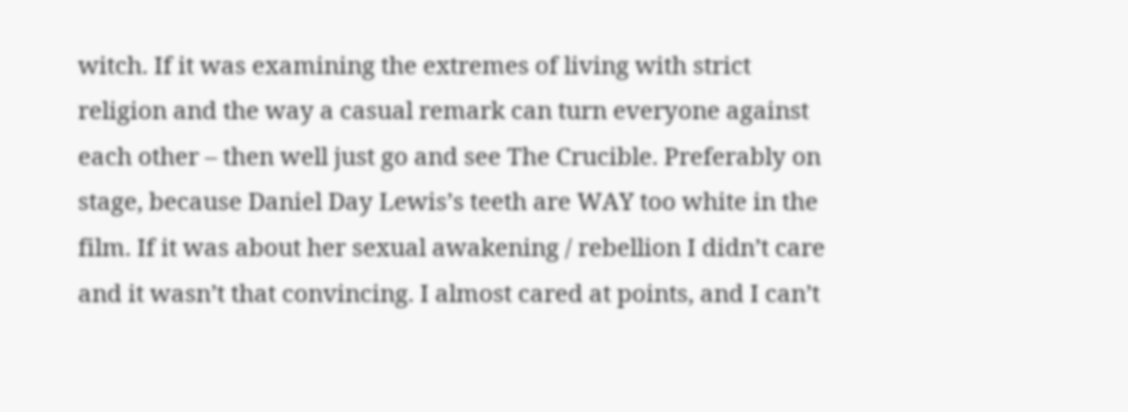witch. If it was examining the extremes of living with strict religion and the way a casual remark can turn everyone against each other – then well just go and see The Crucible. Preferably on stage, because Daniel Day Lewis’s teeth are WAY too white in the film. If it was about her sexual awakening / rebellion I didn’t care and it wasn’t that convincing. I almost cared at points, and I can’t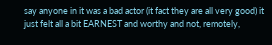say anyone in it was a bad actor (it fact they are all very good) it just felt all a bit EARNEST and worthy and not, remotely,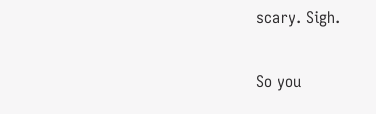scary. Sigh.

So you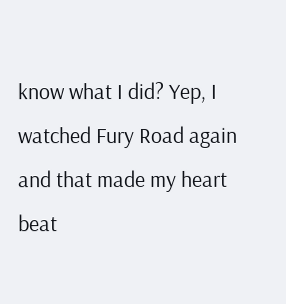know what I did? Yep, I watched Fury Road again and that made my heart beat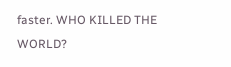faster. WHO KILLED THE WORLD?